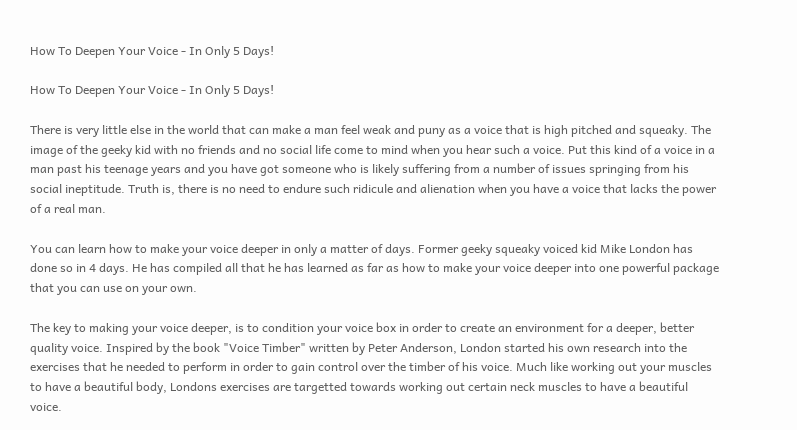How To Deepen Your Voice - In Only 5 Days!

How To Deepen Your Voice - In Only 5 Days!

There is very little else in the world that can make a man feel weak and puny as a voice that is high pitched and squeaky. The image of the geeky kid with no friends and no social life come to mind when you hear such a voice. Put this kind of a voice in a man past his teenage years and you have got someone who is likely suffering from a number of issues springing from his social ineptitude. Truth is, there is no need to endure such ridicule and alienation when you have a voice that lacks the power of a real man.

You can learn how to make your voice deeper in only a matter of days. Former geeky squeaky voiced kid Mike London has done so in 4 days. He has compiled all that he has learned as far as how to make your voice deeper into one powerful package that you can use on your own.

The key to making your voice deeper, is to condition your voice box in order to create an environment for a deeper, better quality voice. Inspired by the book "Voice Timber" written by Peter Anderson, London started his own research into the exercises that he needed to perform in order to gain control over the timber of his voice. Much like working out your muscles to have a beautiful body, Londons exercises are targetted towards working out certain neck muscles to have a beautiful voice.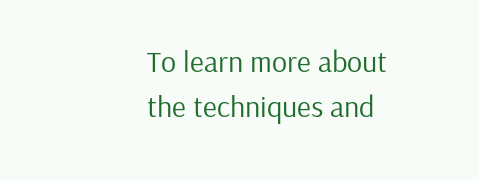To learn more about the techniques and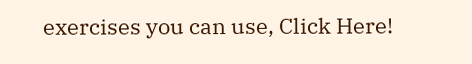exercises you can use, Click Here!